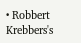• Robbert Krebbers's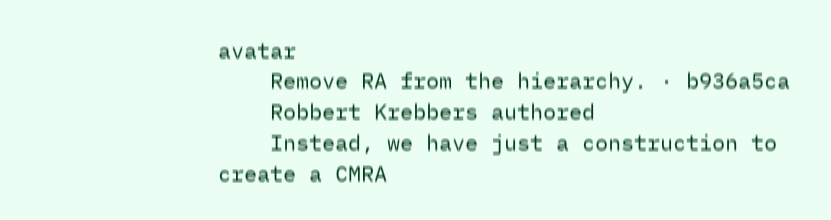avatar
    Remove RA from the hierarchy. · b936a5ca
    Robbert Krebbers authored
    Instead, we have just a construction to create a CMRA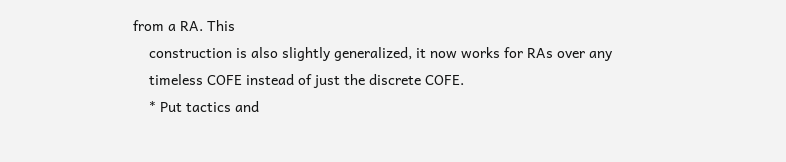from a RA. This
    construction is also slightly generalized, it now works for RAs over any
    timeless COFE instead of just the discrete COFE.
    * Put tactics and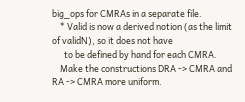big_ops for CMRAs in a separate file.
    * Valid is now a derived notion (as the limit of validN), so it does not have
      to be defined by hand for each CMRA.
    Make the constructions DRA -> CMRA and RA -> CMRA more uniform.